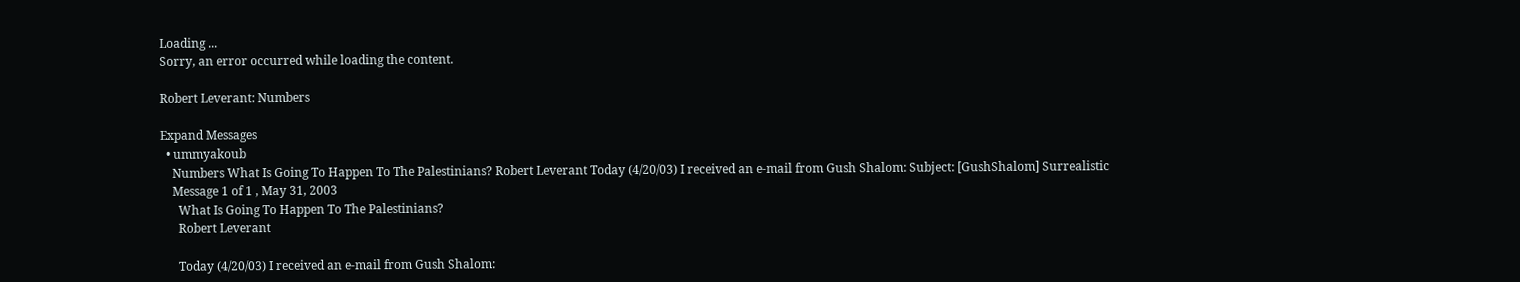Loading ...
Sorry, an error occurred while loading the content.

Robert Leverant: Numbers

Expand Messages
  • ummyakoub
    Numbers What Is Going To Happen To The Palestinians? Robert Leverant Today (4/20/03) I received an e-mail from Gush Shalom: Subject: [GushShalom] Surrealistic
    Message 1 of 1 , May 31, 2003
      What Is Going To Happen To The Palestinians?
      Robert Leverant

      Today (4/20/03) I received an e-mail from Gush Shalom: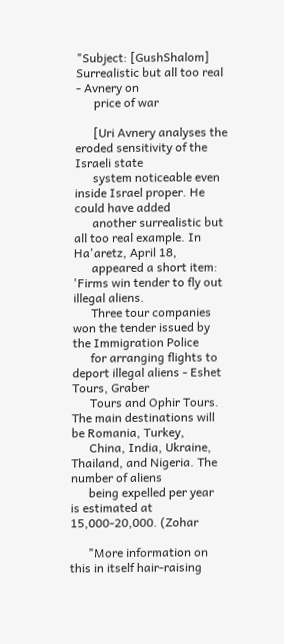"Subject: [GushShalom] Surrealistic but all too real - Avnery on
      price of war

      [Uri Avnery analyses the eroded sensitivity of the Israeli state
      system noticeable even inside Israel proper. He could have added
      another surrealistic but all too real example. In Ha'aretz, April 18,
      appeared a short item: 'Firms win tender to fly out illegal aliens.
      Three tour companies won the tender issued by the Immigration Police
      for arranging flights to deport illegal aliens - Eshet Tours, Graber
      Tours and Ophir Tours. The main destinations will be Romania, Turkey,
      China, India, Ukraine, Thailand, and Nigeria. The number of aliens
      being expelled per year is estimated at 15,000-20,000. (Zohar

      "More information on this in itself hair-raising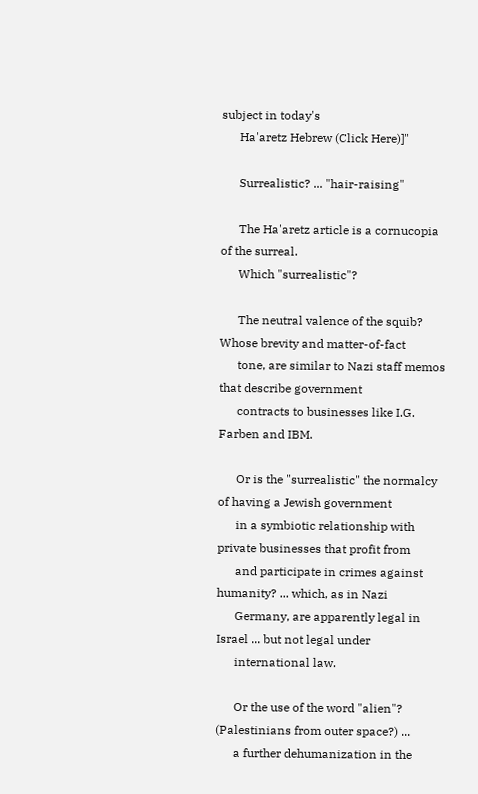subject in today's
      Ha'aretz Hebrew (Click Here)]"

      Surrealistic? ... "hair-raising"

      The Ha'aretz article is a cornucopia of the surreal.
      Which "surrealistic"?

      The neutral valence of the squib? Whose brevity and matter-of-fact
      tone, are similar to Nazi staff memos that describe government
      contracts to businesses like I.G. Farben and IBM.

      Or is the "surrealistic" the normalcy of having a Jewish government
      in a symbiotic relationship with private businesses that profit from
      and participate in crimes against humanity? ... which, as in Nazi
      Germany, are apparently legal in Israel ... but not legal under
      international law.

      Or the use of the word "alien"? (Palestinians from outer space?) ...
      a further dehumanization in the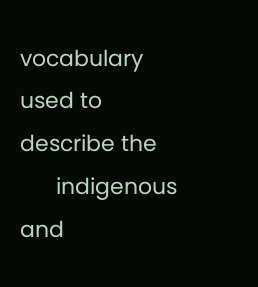vocabulary used to describe the
      indigenous and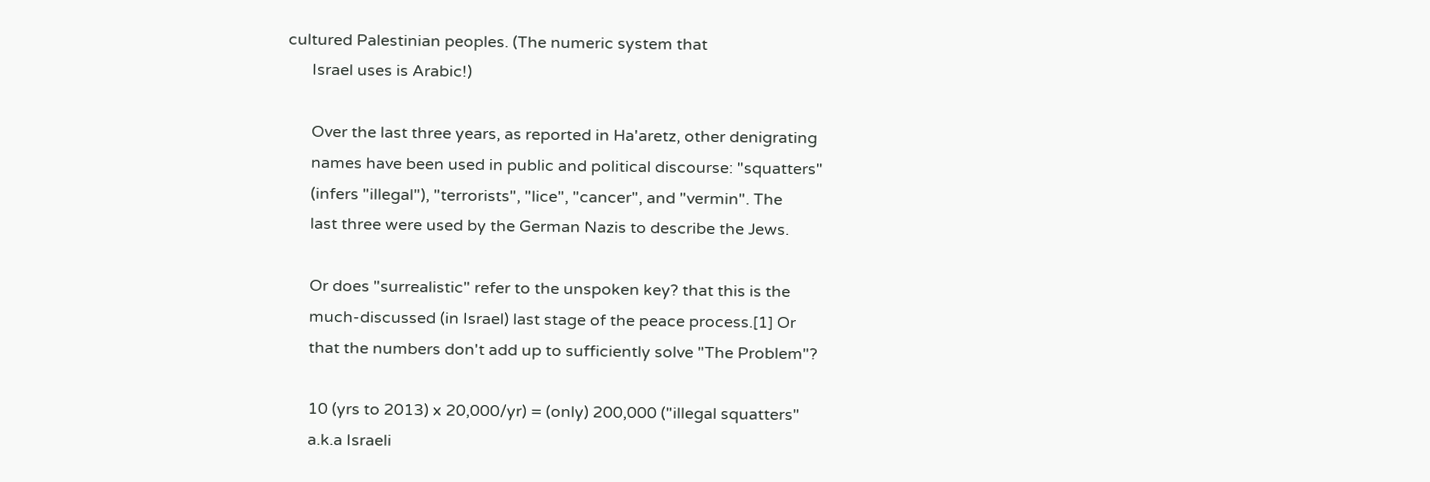cultured Palestinian peoples. (The numeric system that
      Israel uses is Arabic!)

      Over the last three years, as reported in Ha'aretz, other denigrating
      names have been used in public and political discourse: "squatters"
      (infers "illegal"), "terrorists", "lice", "cancer", and "vermin". The
      last three were used by the German Nazis to describe the Jews.

      Or does "surrealistic" refer to the unspoken key? that this is the
      much-discussed (in Israel) last stage of the peace process.[1] Or
      that the numbers don't add up to sufficiently solve "The Problem"?

      10 (yrs to 2013) x 20,000/yr) = (only) 200,000 ("illegal squatters"
      a.k.a Israeli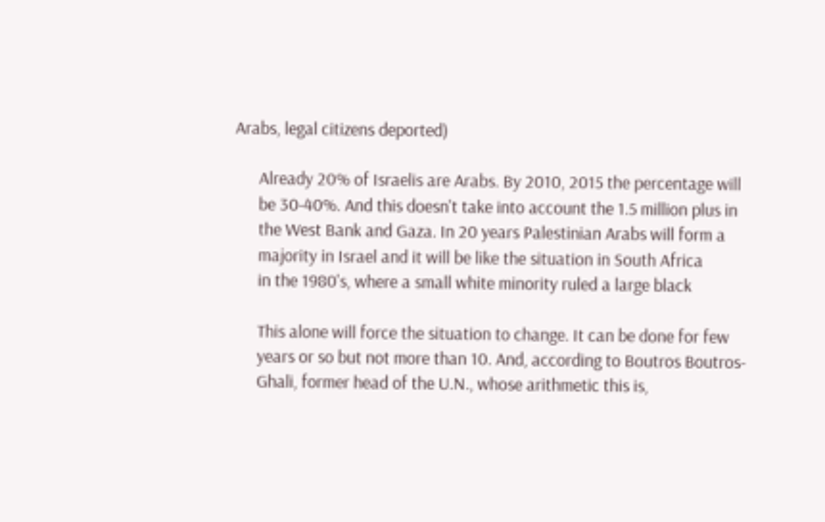Arabs, legal citizens deported)

      Already 20% of Israelis are Arabs. By 2010, 2015 the percentage will
      be 30-40%. And this doesn't take into account the 1.5 million plus in
      the West Bank and Gaza. In 20 years Palestinian Arabs will form a
      majority in Israel and it will be like the situation in South Africa
      in the 1980's, where a small white minority ruled a large black

      This alone will force the situation to change. It can be done for few
      years or so but not more than 10. And, according to Boutros Boutros-
      Ghali, former head of the U.N., whose arithmetic this is,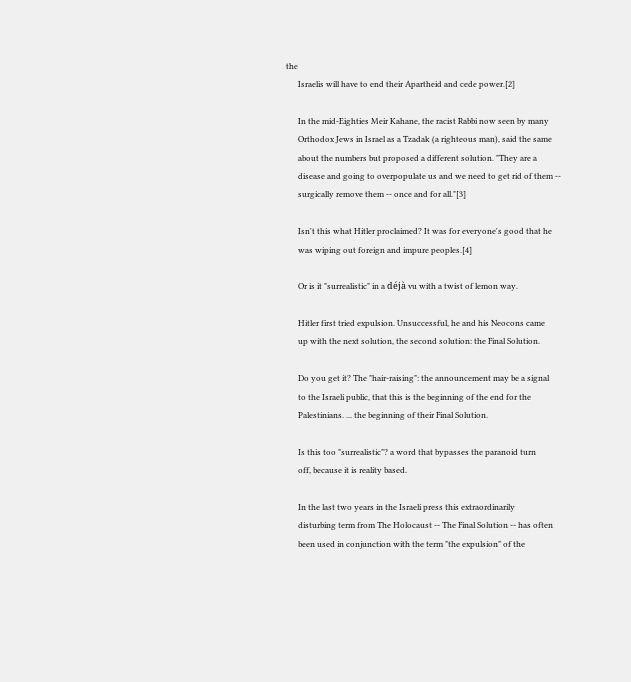the
      Israelis will have to end their Apartheid and cede power.[2]

      In the mid-Eighties Meir Kahane, the racist Rabbi now seen by many
      Orthodox Jews in Israel as a Tzadak (a righteous man), said the same
      about the numbers but proposed a different solution. "They are a
      disease and going to overpopulate us and we need to get rid of them --
      surgically remove them -- once and for all."[3]

      Isn't this what Hitler proclaimed? It was for everyone's good that he
      was wiping out foreign and impure peoples.[4]

      Or is it "surrealistic" in a déjà vu with a twist of lemon way.

      Hitler first tried expulsion. Unsuccessful, he and his Neocons came
      up with the next solution, the second solution: the Final Solution.

      Do you get it? The "hair-raising": the announcement may be a signal
      to the Israeli public, that this is the beginning of the end for the
      Palestinians. ... the beginning of their Final Solution.

      Is this too "surrealistic"? a word that bypasses the paranoid turn
      off, because it is reality based.

      In the last two years in the Israeli press this extraordinarily
      disturbing term from The Holocaust -- The Final Solution -- has often
      been used in conjunction with the term "the expulsion" of the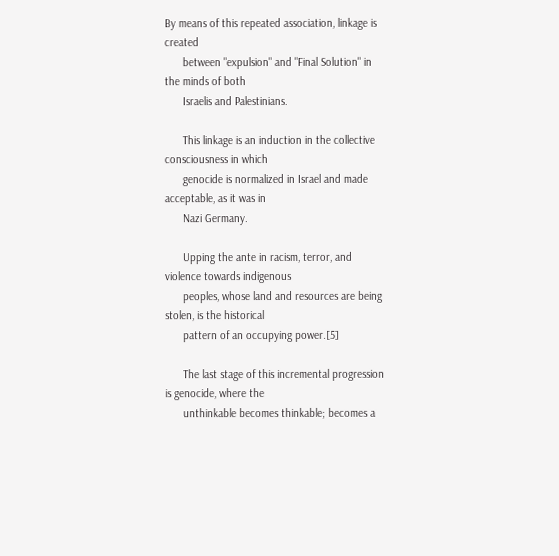By means of this repeated association, linkage is created
      between "expulsion" and "Final Solution" in the minds of both
      Israelis and Palestinians.

      This linkage is an induction in the collective consciousness in which
      genocide is normalized in Israel and made acceptable, as it was in
      Nazi Germany.

      Upping the ante in racism, terror, and violence towards indigenous
      peoples, whose land and resources are being stolen, is the historical
      pattern of an occupying power.[5]

      The last stage of this incremental progression is genocide, where the
      unthinkable becomes thinkable; becomes a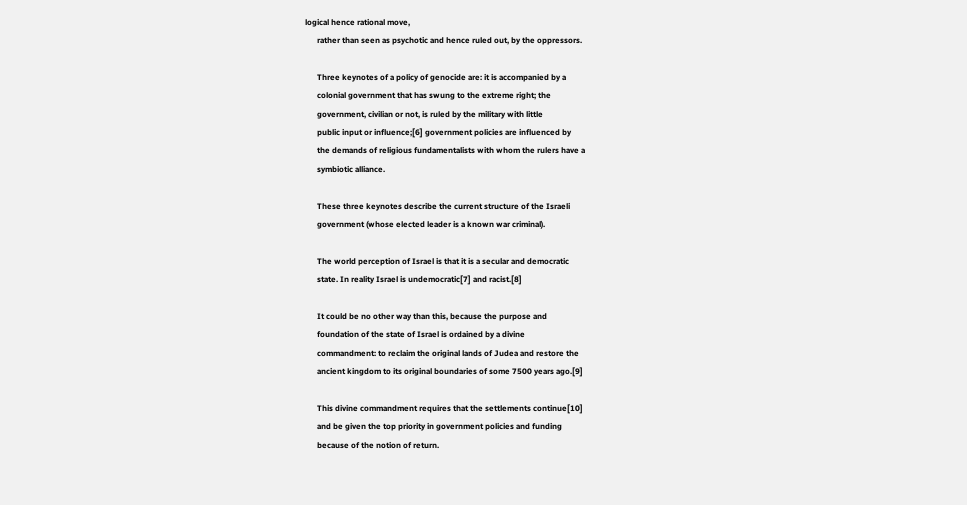logical hence rational move,
      rather than seen as psychotic and hence ruled out, by the oppressors.

      Three keynotes of a policy of genocide are: it is accompanied by a
      colonial government that has swung to the extreme right; the
      government, civilian or not, is ruled by the military with little
      public input or influence;[6] government policies are influenced by
      the demands of religious fundamentalists with whom the rulers have a
      symbiotic alliance.

      These three keynotes describe the current structure of the Israeli
      government (whose elected leader is a known war criminal).

      The world perception of Israel is that it is a secular and democratic
      state. In reality Israel is undemocratic[7] and racist.[8]

      It could be no other way than this, because the purpose and
      foundation of the state of Israel is ordained by a divine
      commandment: to reclaim the original lands of Judea and restore the
      ancient kingdom to its original boundaries of some 7500 years ago.[9]

      This divine commandment requires that the settlements continue[10]
      and be given the top priority in government policies and funding
      because of the notion of return.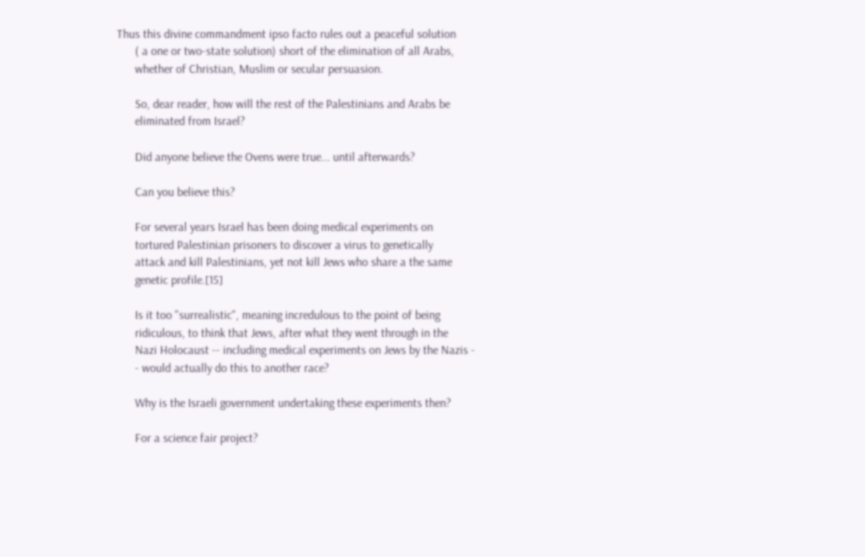Thus this divine commandment ipso facto rules out a peaceful solution
      ( a one or two-state solution) short of the elimination of all Arabs,
      whether of Christian, Muslim or secular persuasion.

      So, dear reader, how will the rest of the Palestinians and Arabs be
      eliminated from Israel?

      Did anyone believe the Ovens were true... until afterwards?

      Can you believe this?

      For several years Israel has been doing medical experiments on
      tortured Palestinian prisoners to discover a virus to genetically
      attack and kill Palestinians, yet not kill Jews who share a the same
      genetic profile.[15]

      Is it too "surrealistic", meaning incredulous to the point of being
      ridiculous, to think that Jews, after what they went through in the
      Nazi Holocaust -- including medical experiments on Jews by the Nazis -
      - would actually do this to another race?

      Why is the Israeli government undertaking these experiments then?

      For a science fair project?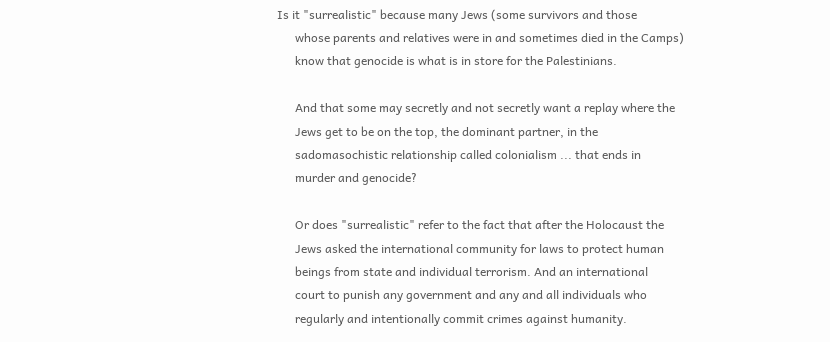Is it "surrealistic" because many Jews (some survivors and those
      whose parents and relatives were in and sometimes died in the Camps)
      know that genocide is what is in store for the Palestinians.

      And that some may secretly and not secretly want a replay where the
      Jews get to be on the top, the dominant partner, in the
      sadomasochistic relationship called colonialism ... that ends in
      murder and genocide?

      Or does "surrealistic" refer to the fact that after the Holocaust the
      Jews asked the international community for laws to protect human
      beings from state and individual terrorism. And an international
      court to punish any government and any and all individuals who
      regularly and intentionally commit crimes against humanity.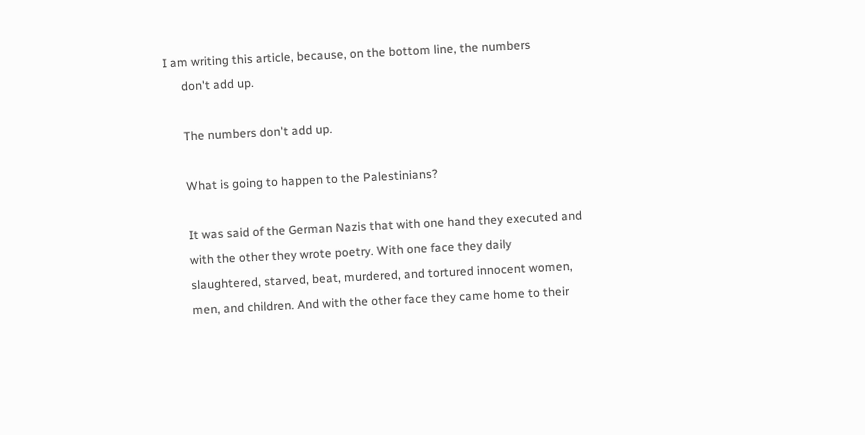I am writing this article, because, on the bottom line, the numbers
      don't add up.

      The numbers don't add up.

      What is going to happen to the Palestinians?

      It was said of the German Nazis that with one hand they executed and
      with the other they wrote poetry. With one face they daily
      slaughtered, starved, beat, murdered, and tortured innocent women,
      men, and children. And with the other face they came home to their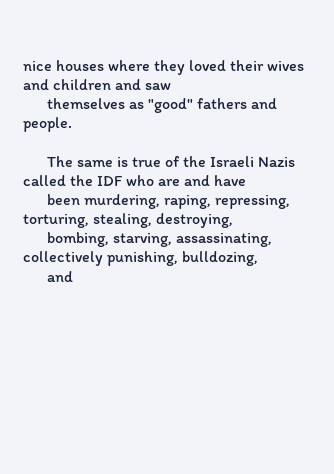nice houses where they loved their wives and children and saw
      themselves as "good" fathers and people.

      The same is true of the Israeli Nazis called the IDF who are and have
      been murdering, raping, repressing, torturing, stealing, destroying,
      bombing, starving, assassinating, collectively punishing, bulldozing,
      and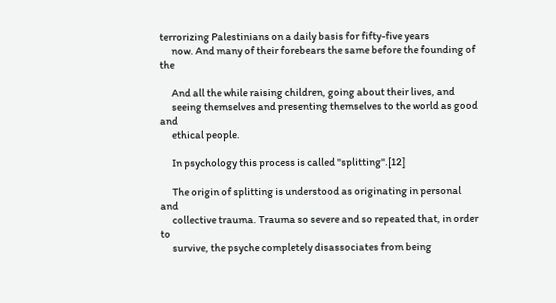terrorizing Palestinians on a daily basis for fifty-five years
      now. And many of their forebears the same before the founding of the

      And all the while raising children, going about their lives, and
      seeing themselves and presenting themselves to the world as good and
      ethical people.

      In psychology this process is called "splitting".[12]

      The origin of splitting is understood as originating in personal and
      collective trauma. Trauma so severe and so repeated that, in order to
      survive, the psyche completely disassociates from being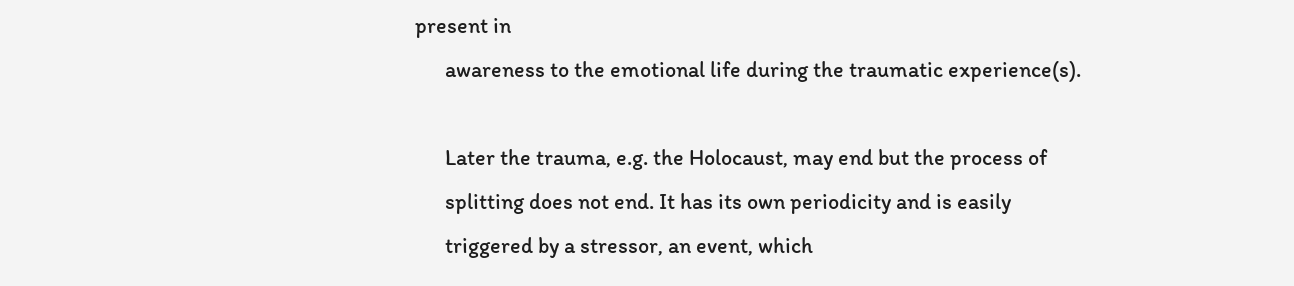present in
      awareness to the emotional life during the traumatic experience(s).

      Later the trauma, e.g. the Holocaust, may end but the process of
      splitting does not end. It has its own periodicity and is easily
      triggered by a stressor, an event, which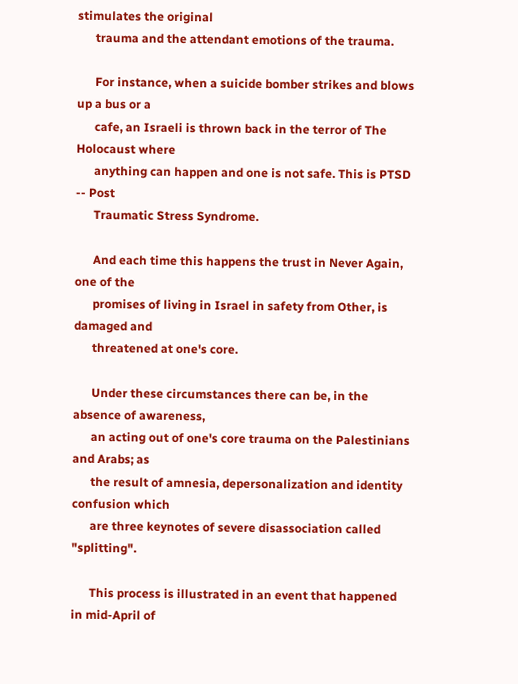stimulates the original
      trauma and the attendant emotions of the trauma.

      For instance, when a suicide bomber strikes and blows up a bus or a
      cafe, an Israeli is thrown back in the terror of The Holocaust where
      anything can happen and one is not safe. This is PTSD -- Post
      Traumatic Stress Syndrome.

      And each time this happens the trust in Never Again, one of the
      promises of living in Israel in safety from Other, is damaged and
      threatened at one's core.

      Under these circumstances there can be, in the absence of awareness,
      an acting out of one's core trauma on the Palestinians and Arabs; as
      the result of amnesia, depersonalization and identity confusion which
      are three keynotes of severe disassociation called "splitting".

      This process is illustrated in an event that happened in mid-April of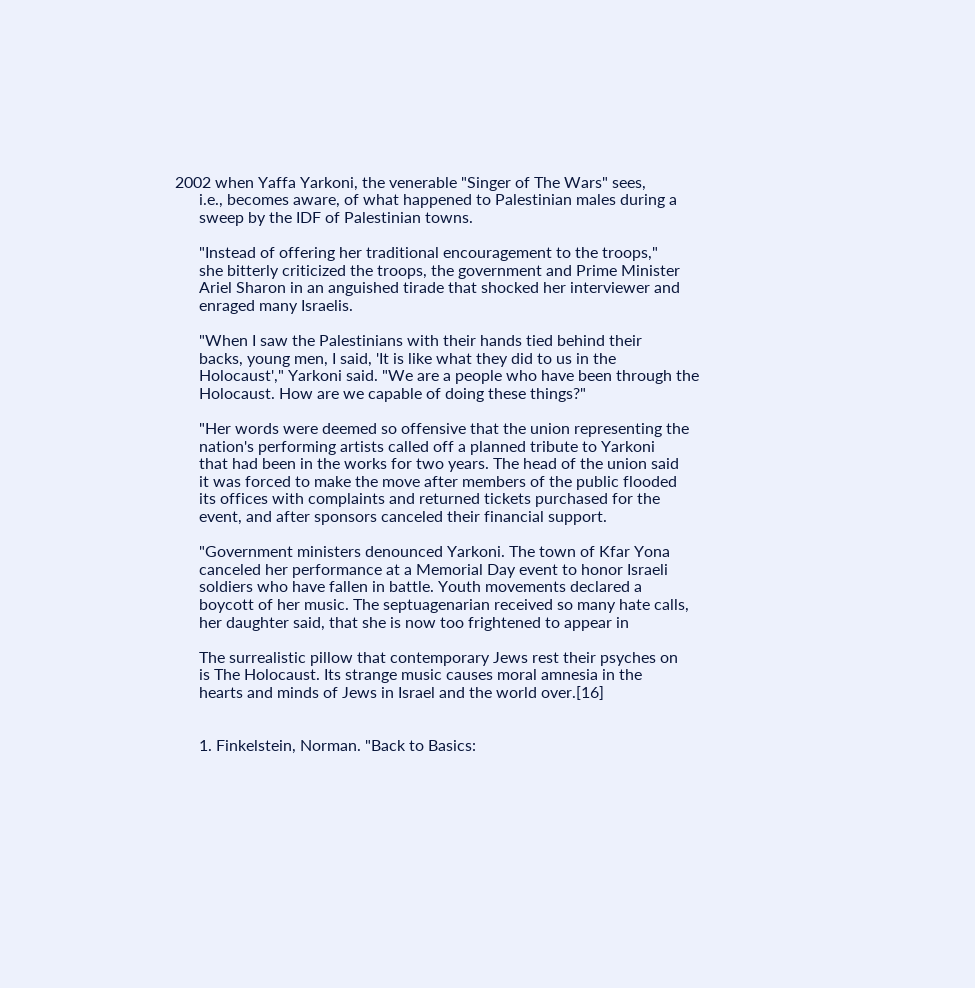2002 when Yaffa Yarkoni, the venerable "Singer of The Wars" sees,
      i.e., becomes aware, of what happened to Palestinian males during a
      sweep by the IDF of Palestinian towns.

      "Instead of offering her traditional encouragement to the troops,"
      she bitterly criticized the troops, the government and Prime Minister
      Ariel Sharon in an anguished tirade that shocked her interviewer and
      enraged many Israelis.

      "When I saw the Palestinians with their hands tied behind their
      backs, young men, I said, 'It is like what they did to us in the
      Holocaust'," Yarkoni said. "We are a people who have been through the
      Holocaust. How are we capable of doing these things?"

      "Her words were deemed so offensive that the union representing the
      nation's performing artists called off a planned tribute to Yarkoni
      that had been in the works for two years. The head of the union said
      it was forced to make the move after members of the public flooded
      its offices with complaints and returned tickets purchased for the
      event, and after sponsors canceled their financial support.

      "Government ministers denounced Yarkoni. The town of Kfar Yona
      canceled her performance at a Memorial Day event to honor Israeli
      soldiers who have fallen in battle. Youth movements declared a
      boycott of her music. The septuagenarian received so many hate calls,
      her daughter said, that she is now too frightened to appear in

      The surrealistic pillow that contemporary Jews rest their psyches on
      is The Holocaust. Its strange music causes moral amnesia in the
      hearts and minds of Jews in Israel and the world over.[16]


      1. Finkelstein, Norman. "Back to Basics: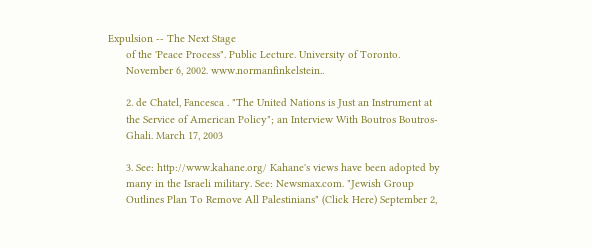Expulsion -- The Next Stage
      of the 'Peace Process". Public Lecture. University of Toronto.
      November 6, 2002. www.normanfinkelstein..

      2. de Chatel, Fancesca . "The United Nations is Just an Instrument at
      the Service of American Policy"; an Interview With Boutros Boutros-
      Ghali. March 17, 2003

      3. See: http://www.kahane.org/ Kahane's views have been adopted by
      many in the Israeli military. See: Newsmax.com. "Jewish Group
      Outlines Plan To Remove All Palestinians" (Click Here) September 2,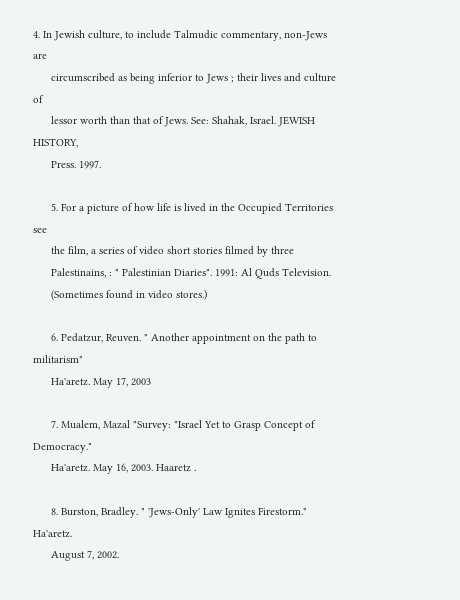4. In Jewish culture, to include Talmudic commentary, non-Jews are
      circumscribed as being inferior to Jews ; their lives and culture of
      lessor worth than that of Jews. See: Shahak, Israel. JEWISH HISTORY,
      Press. 1997.

      5. For a picture of how life is lived in the Occupied Territories see
      the film, a series of video short stories filmed by three
      Palestinains, : " Palestinian Diaries". 1991: Al Quds Television.
      (Sometimes found in video stores.)

      6. Pedatzur, Reuven. " Another appointment on the path to militarism"
      Ha'aretz. May 17, 2003

      7. Mualem, Mazal "Survey: "Israel Yet to Grasp Concept of Democracy."
      Ha'aretz. May 16, 2003. Haaretz .

      8. Burston, Bradley. " 'Jews-Only' Law Ignites Firestorm." Ha'aretz.
      August 7, 2002.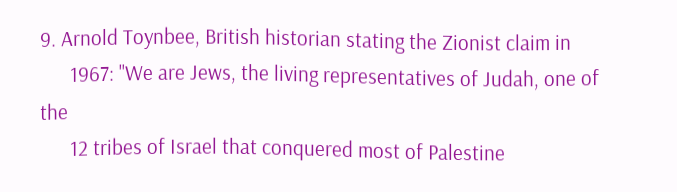9. Arnold Toynbee, British historian stating the Zionist claim in
      1967: "We are Jews, the living representatives of Judah, one of the
      12 tribes of Israel that conquered most of Palestine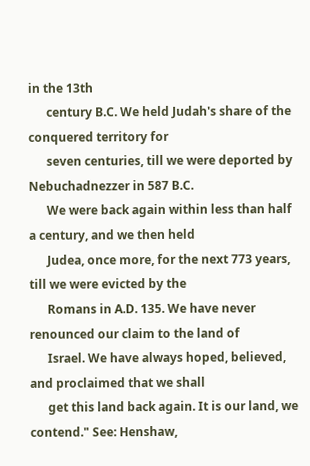in the 13th
      century B.C. We held Judah's share of the conquered territory for
      seven centuries, till we were deported by Nebuchadnezzer in 587 B.C.
      We were back again within less than half a century, and we then held
      Judea, once more, for the next 773 years, till we were evicted by the
      Romans in A.D. 135. We have never renounced our claim to the land of
      Israel. We have always hoped, believed, and proclaimed that we shall
      get this land back again. It is our land, we contend." See: Henshaw,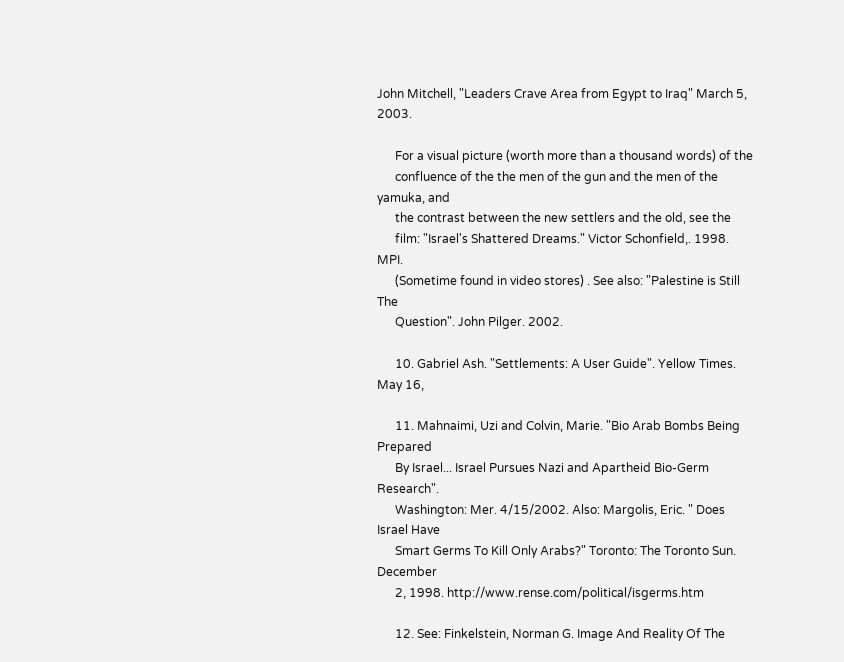John Mitchell, "Leaders Crave Area from Egypt to Iraq" March 5, 2003.

      For a visual picture (worth more than a thousand words) of the
      confluence of the the men of the gun and the men of the yamuka, and
      the contrast between the new settlers and the old, see the
      film: "Israel's Shattered Dreams." Victor Schonfield,. 1998. MPI.
      (Sometime found in video stores) . See also: "Palestine is Still The
      Question". John Pilger. 2002.

      10. Gabriel Ash. "Settlements: A User Guide". Yellow Times. May 16,

      11. Mahnaimi, Uzi and Colvin, Marie. "Bio Arab Bombs Being Prepared
      By Israel... Israel Pursues Nazi and Apartheid Bio-Germ Research".
      Washington: Mer. 4/15/2002. Also: Margolis, Eric. " Does Israel Have
      Smart Germs To Kill Only Arabs?" Toronto: The Toronto Sun. December
      2, 1998. http://www.rense.com/political/isgerms.htm

      12. See: Finkelstein, Norman G. Image And Reality Of The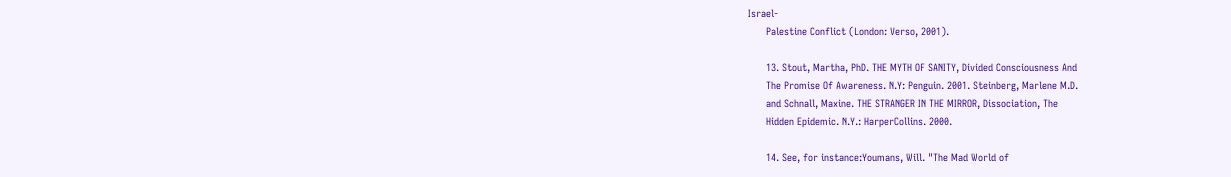Israel-
      Palestine Conflict (London: Verso, 2001).

      13. Stout, Martha, PhD. THE MYTH OF SANITY, Divided Consciousness And
      The Promise Of Awareness. N.Y: Penguin. 2001. Steinberg, Marlene M.D.
      and Schnall, Maxine. THE STRANGER IN THE MIRROR, Dissociation, The
      Hidden Epidemic. N.Y.: HarperCollins. 2000.

      14. See, for instance:Youmans, Will. "The Mad World of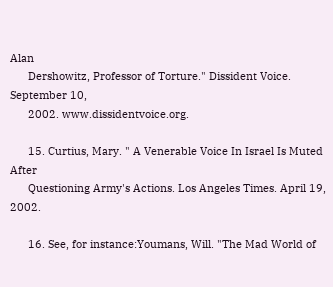Alan
      Dershowitz, Professor of Torture." Dissident Voice. September 10,
      2002. www.dissidentvoice.org.

      15. Curtius, Mary. " A Venerable Voice In Israel Is Muted After
      Questioning Army's Actions. Los Angeles Times. April 19, 2002.

      16. See, for instance:Youmans, Will. "The Mad World of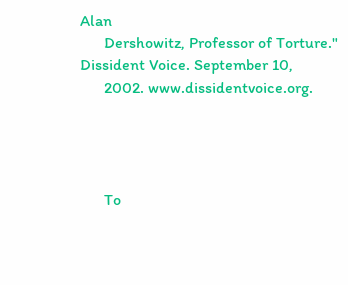Alan
      Dershowitz, Professor of Torture." Dissident Voice. September 10,
      2002. www.dissidentvoice.org.




      To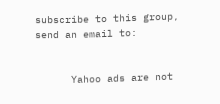subscribe to this group, send an email to:


      Yahoo ads are not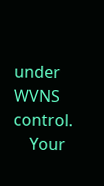under WVNS control.
    Your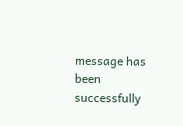message has been successfully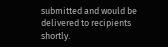submitted and would be delivered to recipients shortly.